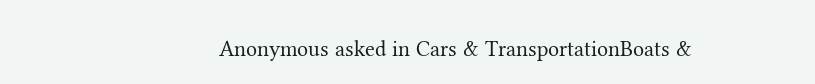Anonymous asked in Cars & TransportationBoats &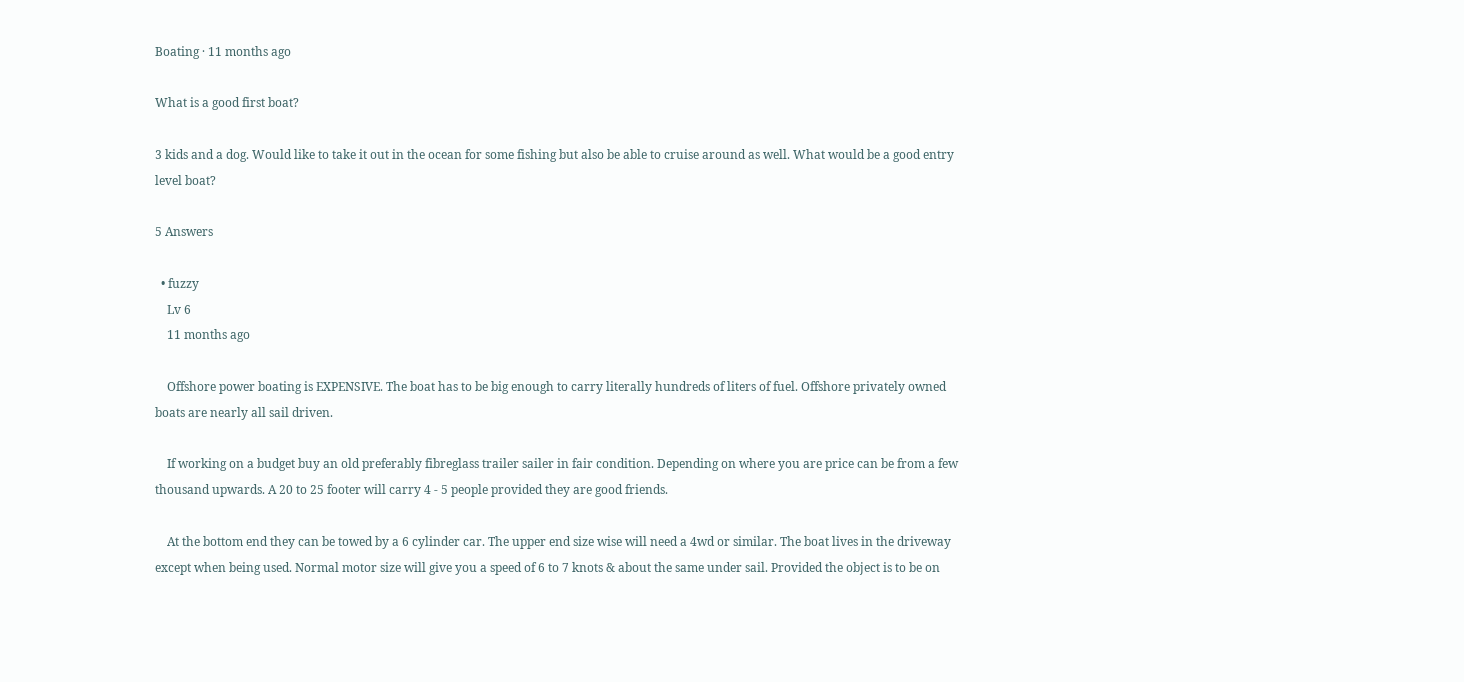Boating · 11 months ago

What is a good first boat?

3 kids and a dog. Would like to take it out in the ocean for some fishing but also be able to cruise around as well. What would be a good entry level boat?

5 Answers

  • fuzzy
    Lv 6
    11 months ago

    Offshore power boating is EXPENSIVE. The boat has to be big enough to carry literally hundreds of liters of fuel. Offshore privately owned boats are nearly all sail driven.

    If working on a budget buy an old preferably fibreglass trailer sailer in fair condition. Depending on where you are price can be from a few thousand upwards. A 20 to 25 footer will carry 4 - 5 people provided they are good friends.

    At the bottom end they can be towed by a 6 cylinder car. The upper end size wise will need a 4wd or similar. The boat lives in the driveway except when being used. Normal motor size will give you a speed of 6 to 7 knots & about the same under sail. Provided the object is to be on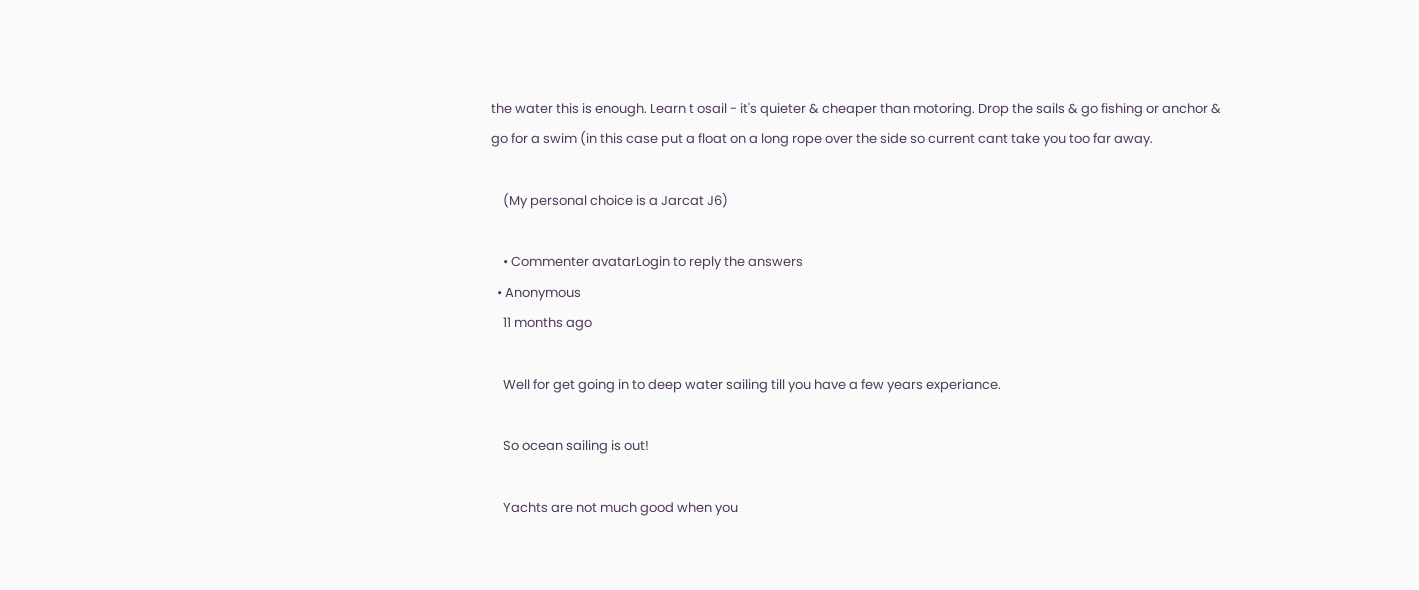the water this is enough. Learn t osail - it's quieter & cheaper than motoring. Drop the sails & go fishing or anchor & go for a swim (in this case put a float on a long rope over the side so current cant take you too far away.

    (My personal choice is a Jarcat J6)

    • Commenter avatarLogin to reply the answers
  • Anonymous
    11 months ago

    Well for get going in to deep water sailing till you have a few years experiance.

    So ocean sailing is out!

    Yachts are not much good when you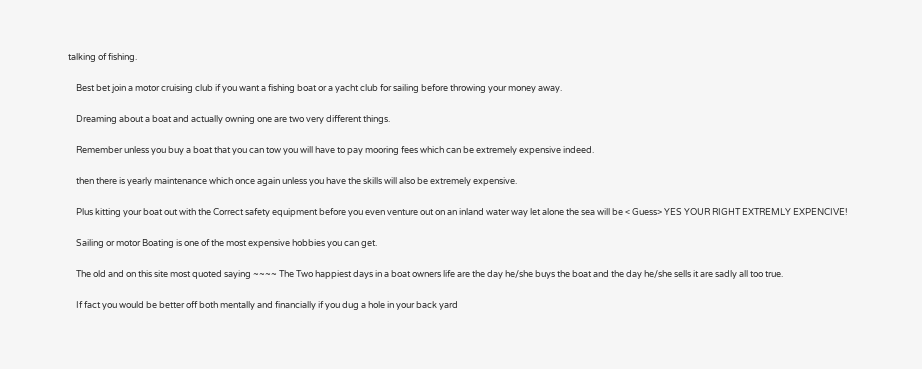talking of fishing.

    Best bet join a motor cruising club if you want a fishing boat or a yacht club for sailing before throwing your money away.

    Dreaming about a boat and actually owning one are two very different things.

    Remember unless you buy a boat that you can tow you will have to pay mooring fees which can be extremely expensive indeed.

    then there is yearly maintenance which once again unless you have the skills will also be extremely expensive.

    Plus kitting your boat out with the Correct safety equipment before you even venture out on an inland water way let alone the sea will be < Guess> YES YOUR RIGHT EXTREMLY EXPENCIVE!

    Sailing or motor Boating is one of the most expensive hobbies you can get.

    The old and on this site most quoted saying ~~~~ The Two happiest days in a boat owners life are the day he/she buys the boat and the day he/she sells it are sadly all too true.

    If fact you would be better off both mentally and financially if you dug a hole in your back yard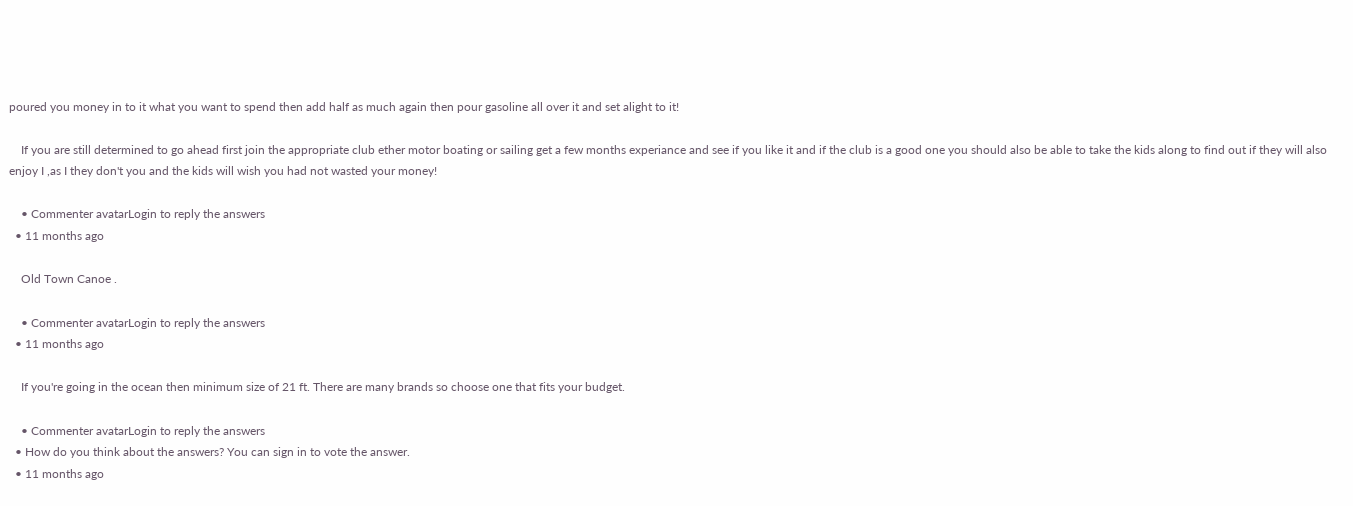poured you money in to it what you want to spend then add half as much again then pour gasoline all over it and set alight to it!

    If you are still determined to go ahead first join the appropriate club ether motor boating or sailing get a few months experiance and see if you like it and if the club is a good one you should also be able to take the kids along to find out if they will also enjoy I ,as I they don't you and the kids will wish you had not wasted your money!

    • Commenter avatarLogin to reply the answers
  • 11 months ago

    Old Town Canoe .

    • Commenter avatarLogin to reply the answers
  • 11 months ago

    If you're going in the ocean then minimum size of 21 ft. There are many brands so choose one that fits your budget.

    • Commenter avatarLogin to reply the answers
  • How do you think about the answers? You can sign in to vote the answer.
  • 11 months ago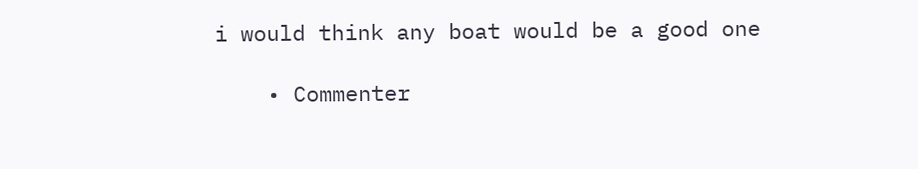i would think any boat would be a good one

    • Commenter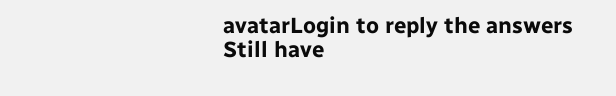avatarLogin to reply the answers
Still have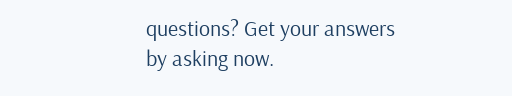questions? Get your answers by asking now.